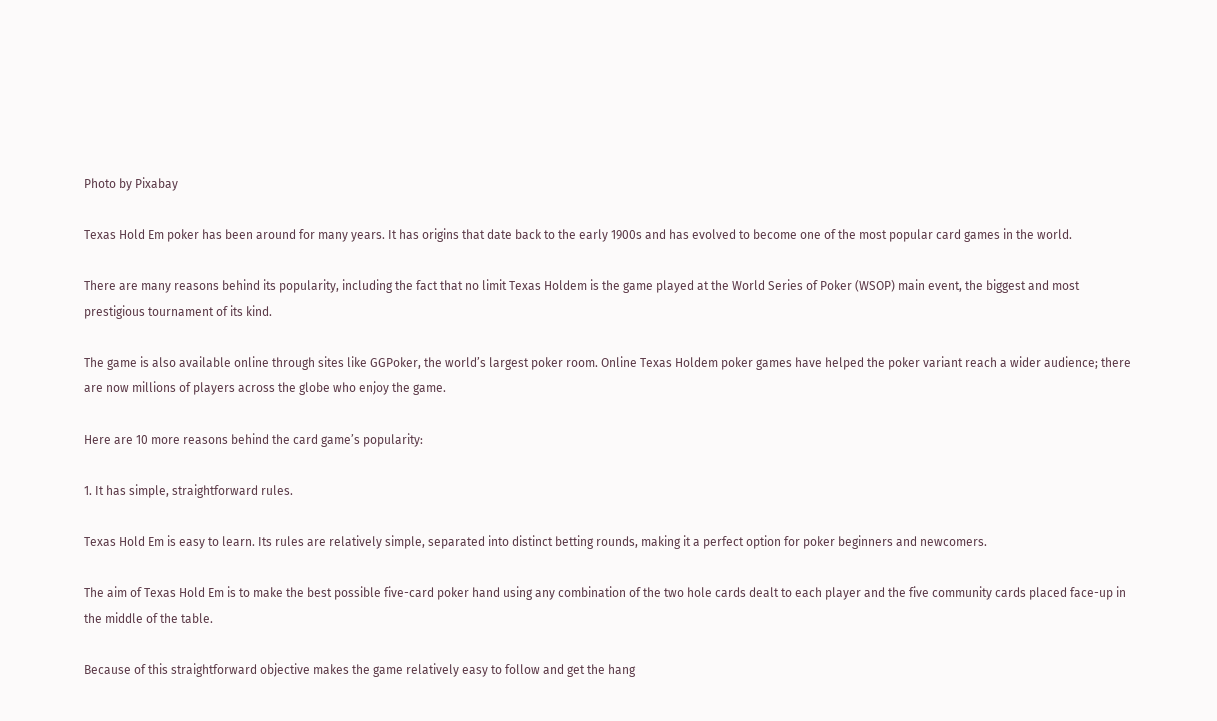Photo by Pixabay

Texas Hold Em poker has been around for many years. It has origins that date back to the early 1900s and has evolved to become one of the most popular card games in the world.

There are many reasons behind its popularity, including the fact that no limit Texas Holdem is the game played at the World Series of Poker (WSOP) main event, the biggest and most prestigious tournament of its kind.

The game is also available online through sites like GGPoker, the world’s largest poker room. Online Texas Holdem poker games have helped the poker variant reach a wider audience; there are now millions of players across the globe who enjoy the game.

Here are 10 more reasons behind the card game’s popularity:

1. It has simple, straightforward rules.

Texas Hold Em is easy to learn. Its rules are relatively simple, separated into distinct betting rounds, making it a perfect option for poker beginners and newcomers.

The aim of Texas Hold Em is to make the best possible five-card poker hand using any combination of the two hole cards dealt to each player and the five community cards placed face-up in the middle of the table.

Because of this straightforward objective makes the game relatively easy to follow and get the hang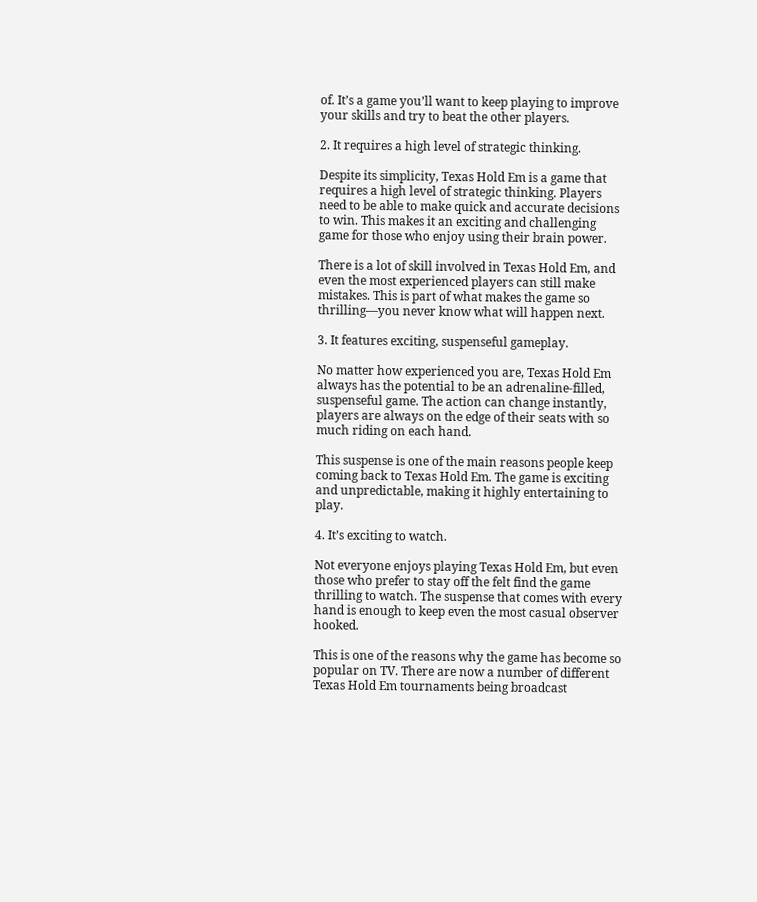of. It’s a game you’ll want to keep playing to improve your skills and try to beat the other players.

2. It requires a high level of strategic thinking.

Despite its simplicity, Texas Hold Em is a game that requires a high level of strategic thinking. Players need to be able to make quick and accurate decisions to win. This makes it an exciting and challenging game for those who enjoy using their brain power.

There is a lot of skill involved in Texas Hold Em, and even the most experienced players can still make mistakes. This is part of what makes the game so thrilling—you never know what will happen next.

3. It features exciting, suspenseful gameplay.

No matter how experienced you are, Texas Hold Em always has the potential to be an adrenaline-filled, suspenseful game. The action can change instantly, players are always on the edge of their seats with so much riding on each hand.

This suspense is one of the main reasons people keep coming back to Texas Hold Em. The game is exciting and unpredictable, making it highly entertaining to play.

4. It’s exciting to watch.

Not everyone enjoys playing Texas Hold Em, but even those who prefer to stay off the felt find the game thrilling to watch. The suspense that comes with every hand is enough to keep even the most casual observer hooked.

This is one of the reasons why the game has become so popular on TV. There are now a number of different Texas Hold Em tournaments being broadcast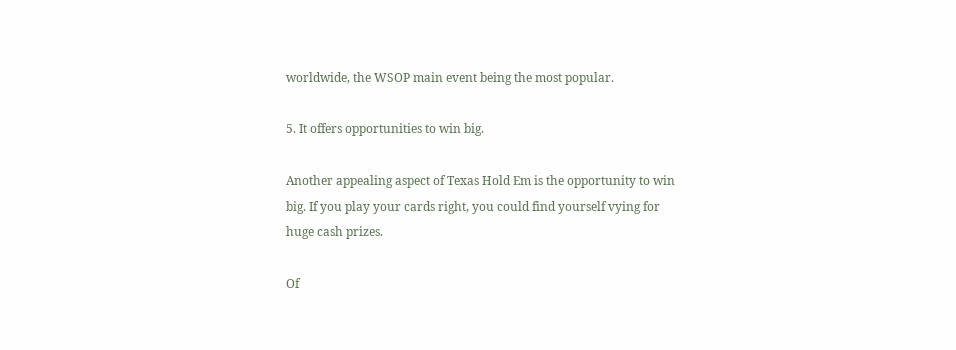worldwide, the WSOP main event being the most popular.

5. It offers opportunities to win big.

Another appealing aspect of Texas Hold Em is the opportunity to win big. If you play your cards right, you could find yourself vying for huge cash prizes.

Of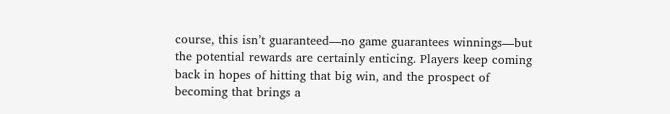course, this isn’t guaranteed—no game guarantees winnings—but the potential rewards are certainly enticing. Players keep coming back in hopes of hitting that big win, and the prospect of becoming that brings a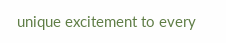unique excitement to every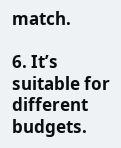match.

6. It’s suitable for different budgets.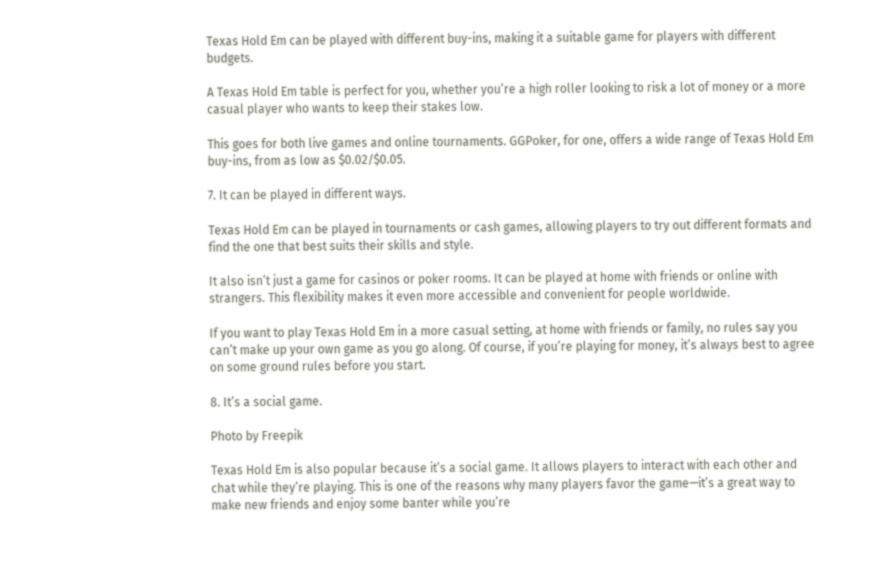Texas Hold Em can be played with different buy-ins, making it a suitable game for players with different budgets.

A Texas Hold Em table is perfect for you, whether you’re a high roller looking to risk a lot of money or a more casual player who wants to keep their stakes low.

This goes for both live games and online tournaments. GGPoker, for one, offers a wide range of Texas Hold Em buy-ins, from as low as $0.02/$0.05.

7. It can be played in different ways.

Texas Hold Em can be played in tournaments or cash games, allowing players to try out different formats and find the one that best suits their skills and style.

It also isn’t just a game for casinos or poker rooms. It can be played at home with friends or online with strangers. This flexibility makes it even more accessible and convenient for people worldwide.

If you want to play Texas Hold Em in a more casual setting, at home with friends or family, no rules say you can’t make up your own game as you go along. Of course, if you’re playing for money, it’s always best to agree on some ground rules before you start.

8. It’s a social game.

Photo by Freepik

Texas Hold Em is also popular because it’s a social game. It allows players to interact with each other and chat while they’re playing. This is one of the reasons why many players favor the game—it’s a great way to make new friends and enjoy some banter while you’re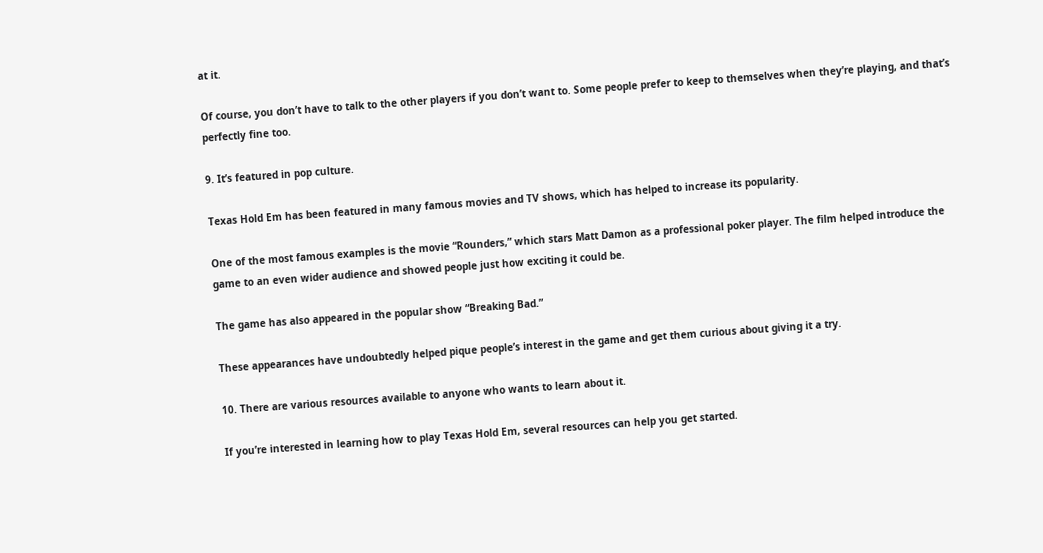at it.

Of course, you don’t have to talk to the other players if you don’t want to. Some people prefer to keep to themselves when they’re playing, and that’s perfectly fine too.

9. It’s featured in pop culture.

Texas Hold Em has been featured in many famous movies and TV shows, which has helped to increase its popularity.

One of the most famous examples is the movie “Rounders,” which stars Matt Damon as a professional poker player. The film helped introduce the game to an even wider audience and showed people just how exciting it could be.

The game has also appeared in the popular show “Breaking Bad.”

These appearances have undoubtedly helped pique people’s interest in the game and get them curious about giving it a try.

10. There are various resources available to anyone who wants to learn about it.

If you’re interested in learning how to play Texas Hold Em, several resources can help you get started.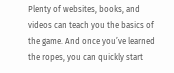Plenty of websites, books, and videos can teach you the basics of the game. And once you’ve learned the ropes, you can quickly start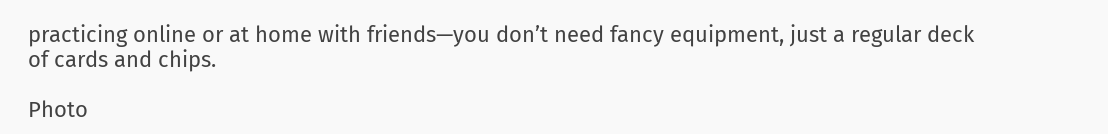practicing online or at home with friends—you don’t need fancy equipment, just a regular deck of cards and chips.

Photo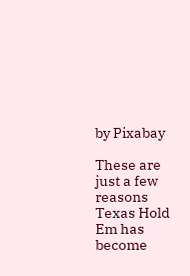by Pixabay

These are just a few reasons Texas Hold Em has become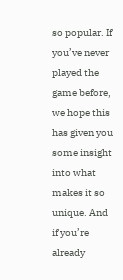so popular. If you’ve never played the game before, we hope this has given you some insight into what makes it so unique. And if you’re already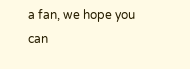a fan, we hope you can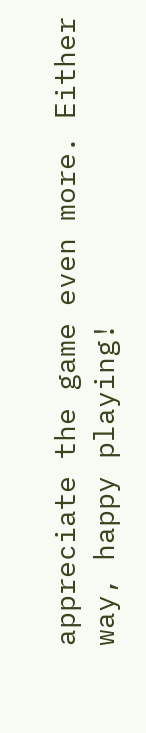appreciate the game even more. Either way, happy playing!